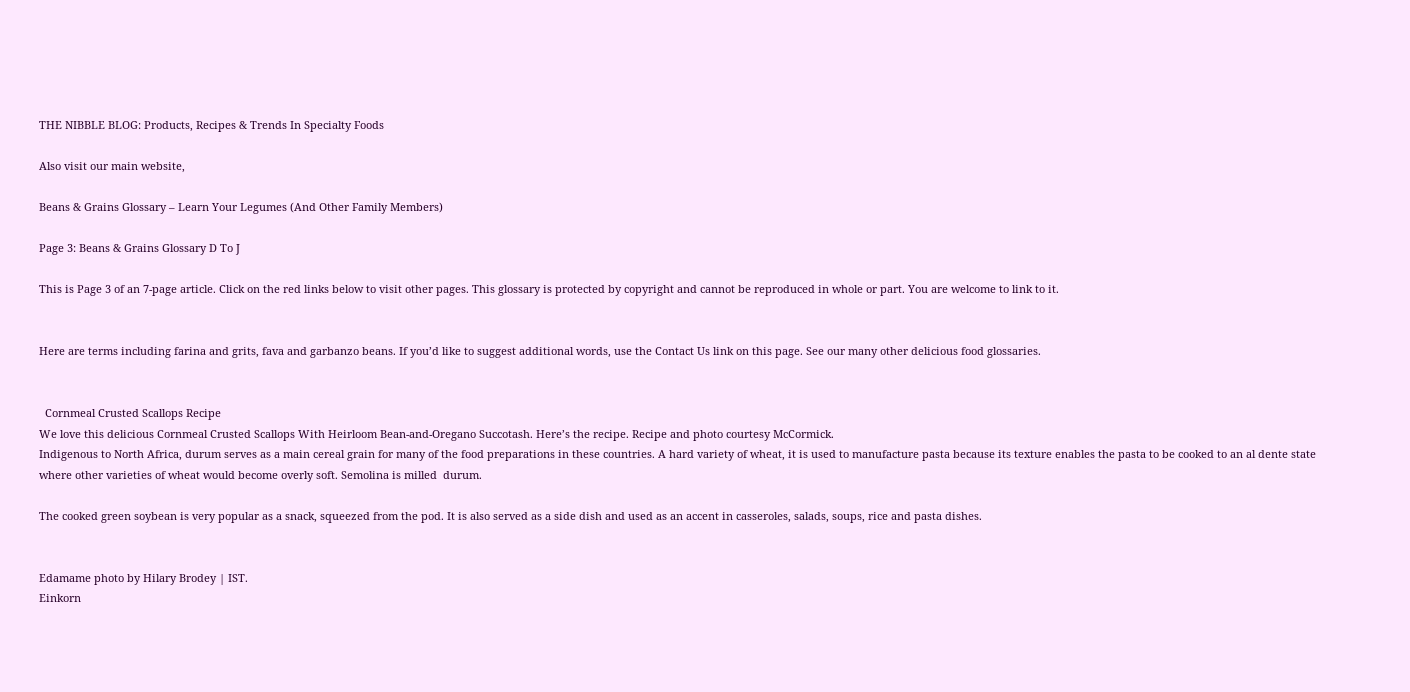THE NIBBLE BLOG: Products, Recipes & Trends In Specialty Foods

Also visit our main website,

Beans & Grains Glossary – Learn Your Legumes (And Other Family Members)

Page 3: Beans & Grains Glossary D To J

This is Page 3 of an 7-page article. Click on the red links below to visit other pages. This glossary is protected by copyright and cannot be reproduced in whole or part. You are welcome to link to it.


Here are terms including farina and grits, fava and garbanzo beans. If you’d like to suggest additional words, use the Contact Us link on this page. See our many other delicious food glossaries.


  Cornmeal Crusted Scallops Recipe
We love this delicious Cornmeal Crusted Scallops With Heirloom Bean-and-Oregano Succotash. Here’s the recipe. Recipe and photo courtesy McCormick.
Indigenous to North Africa, durum serves as a main cereal grain for many of the food preparations in these countries. A hard variety of wheat, it is used to manufacture pasta because its texture enables the pasta to be cooked to an al dente state where other varieties of wheat would become overly soft. Semolina is milled  durum.

The cooked green soybean is very popular as a snack, squeezed from the pod. It is also served as a side dish and used as an accent in casseroles, salads, soups, rice and pasta dishes.


Edamame photo by Hilary Brodey | IST.
Einkorn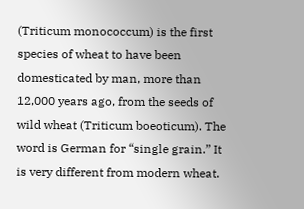(Triticum monococcum) is the first species of wheat to have been domesticated by man, more than 12,000 years ago, from the seeds of wild wheat (Triticum boeoticum). The word is German for “single grain.” It is very different from modern wheat.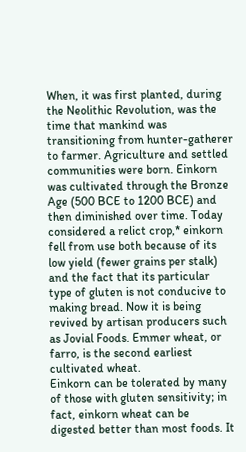When, it was first planted, during the Neolithic Revolution, was the time that mankind was transitioning from hunter-gatherer to farmer. Agriculture and settled communities were born. Einkorn was cultivated through the Bronze Age (500 BCE to 1200 BCE) and then diminished over time. Today considered a relict crop,* einkorn fell from use both because of its low yield (fewer grains per stalk) and the fact that its particular type of gluten is not conducive to making bread. Now it is being revived by artisan producers such as Jovial Foods. Emmer wheat, or farro, is the second earliest cultivated wheat.
Einkorn can be tolerated by many of those with gluten sensitivity; in fact, einkorn wheat can be digested better than most foods. It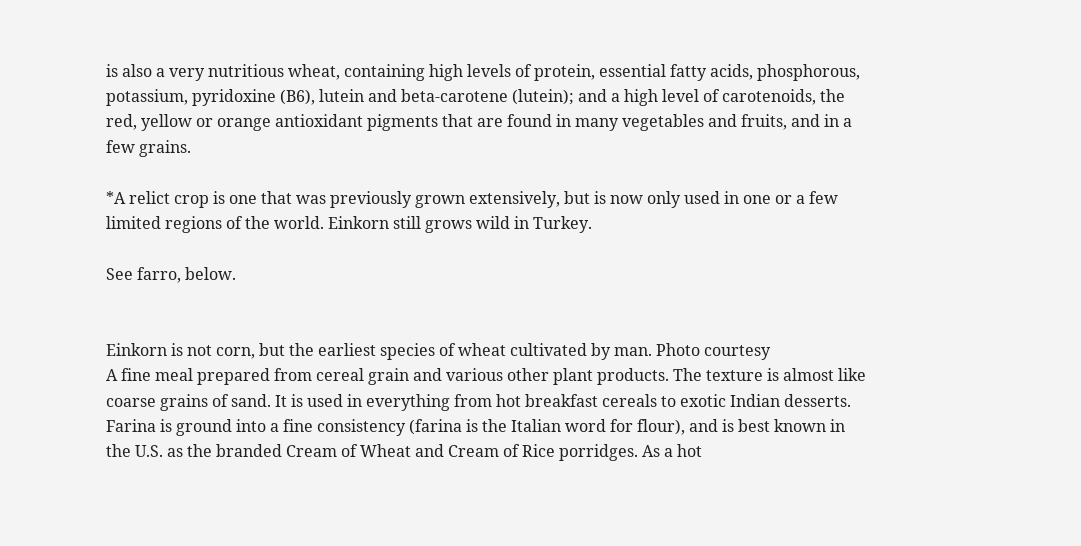is also a very nutritious wheat, containing high levels of protein, essential fatty acids, phosphorous, potassium, pyridoxine (B6), lutein and beta-carotene (lutein); and a high level of carotenoids, the red, yellow or orange antioxidant pigments that are found in many vegetables and fruits, and in a few grains.

*A relict crop is one that was previously grown extensively, but is now only used in one or a few limited regions of the world. Einkorn still grows wild in Turkey.

See farro, below.


Einkorn is not corn, but the earliest species of wheat cultivated by man. Photo courtesy
A fine meal prepared from cereal grain and various other plant products. The texture is almost like coarse grains of sand. It is used in everything from hot breakfast cereals to exotic Indian desserts. Farina is ground into a fine consistency (farina is the Italian word for flour), and is best known in the U.S. as the branded Cream of Wheat and Cream of Rice porridges. As a hot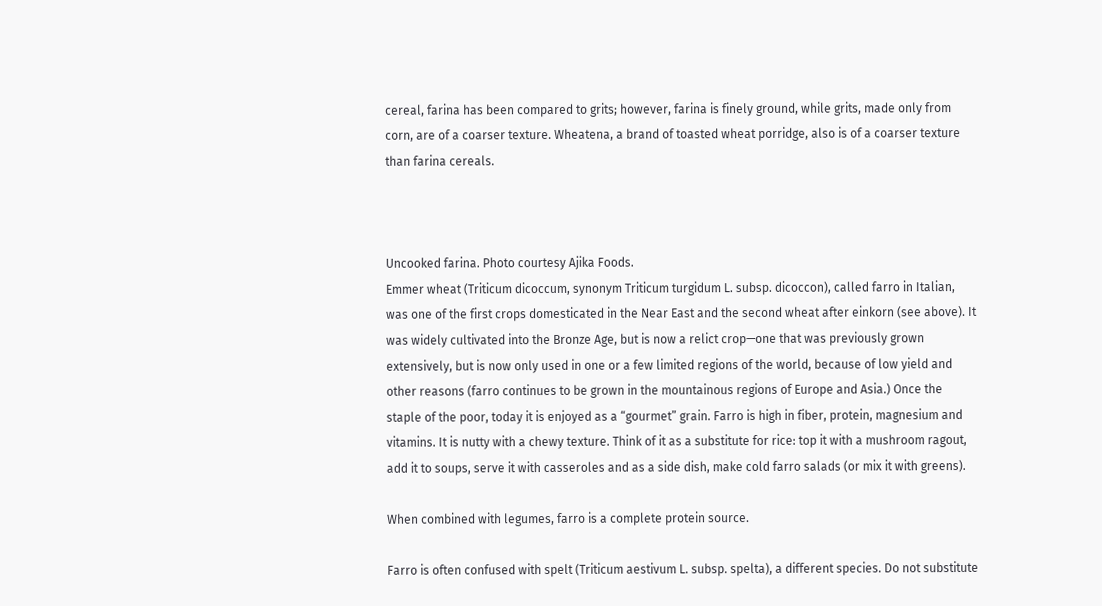cereal, farina has been compared to grits; however, farina is finely ground, while grits, made only from corn, are of a coarser texture. Wheatena, a brand of toasted wheat porridge, also is of a coarser texture than farina cereals.



Uncooked farina. Photo courtesy Ajika Foods.
Emmer wheat (Triticum dicoccum, synonym Triticum turgidum L. subsp. dicoccon), called farro in Italian, was one of the first crops domesticated in the Near East and the second wheat after einkorn (see above). It was widely cultivated into the Bronze Age, but is now a relict crop—one that was previously grown extensively, but is now only used in one or a few limited regions of the world, because of low yield and other reasons (farro continues to be grown in the mountainous regions of Europe and Asia.) Once the staple of the poor, today it is enjoyed as a “gourmet” grain. Farro is high in fiber, protein, magnesium and vitamins. It is nutty with a chewy texture. Think of it as a substitute for rice: top it with a mushroom ragout, add it to soups, serve it with casseroles and as a side dish, make cold farro salads (or mix it with greens).

When combined with legumes, farro is a complete protein source.

Farro is often confused with spelt (Triticum aestivum L. subsp. spelta), a different species. Do not substitute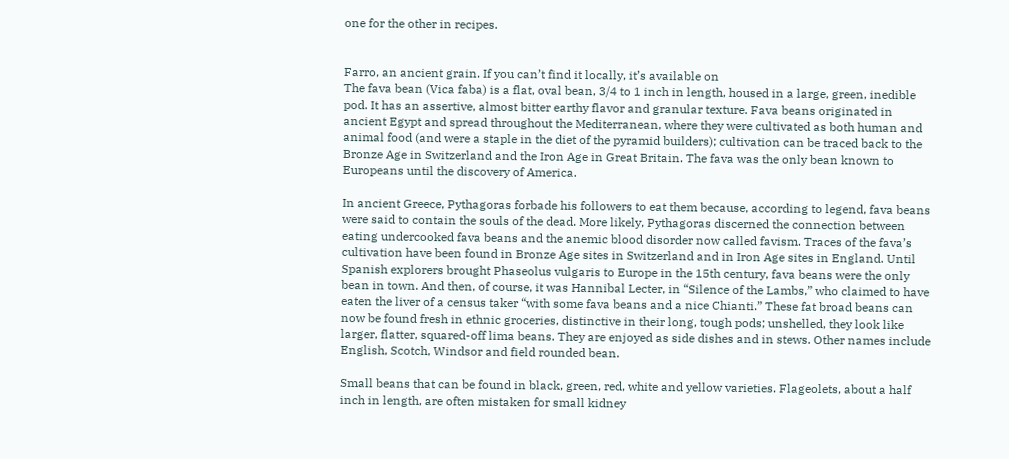one for the other in recipes.


Farro, an ancient grain. If you can’t find it locally, it’s available on
The fava bean (Vica faba) is a flat, oval bean, 3/4 to 1 inch in length, housed in a large, green, inedible pod. It has an assertive, almost bitter earthy flavor and granular texture. Fava beans originated in ancient Egypt and spread throughout the Mediterranean, where they were cultivated as both human and animal food (and were a staple in the diet of the pyramid builders); cultivation can be traced back to the Bronze Age in Switzerland and the Iron Age in Great Britain. The fava was the only bean known to Europeans until the discovery of America.

In ancient Greece, Pythagoras forbade his followers to eat them because, according to legend, fava beans were said to contain the souls of the dead. More likely, Pythagoras discerned the connection between eating undercooked fava beans and the anemic blood disorder now called favism. Traces of the fava’s cultivation have been found in Bronze Age sites in Switzerland and in Iron Age sites in England. Until Spanish explorers brought Phaseolus vulgaris to Europe in the 15th century, fava beans were the only bean in town. And then, of course, it was Hannibal Lecter, in “Silence of the Lambs,” who claimed to have eaten the liver of a census taker “with some fava beans and a nice Chianti.” These fat broad beans can now be found fresh in ethnic groceries, distinctive in their long, tough pods; unshelled, they look like larger, flatter, squared-off lima beans. They are enjoyed as side dishes and in stews. Other names include English, Scotch, Windsor and field rounded bean.

Small beans that can be found in black, green, red, white and yellow varieties. Flageolets, about a half inch in length, are often mistaken for small kidney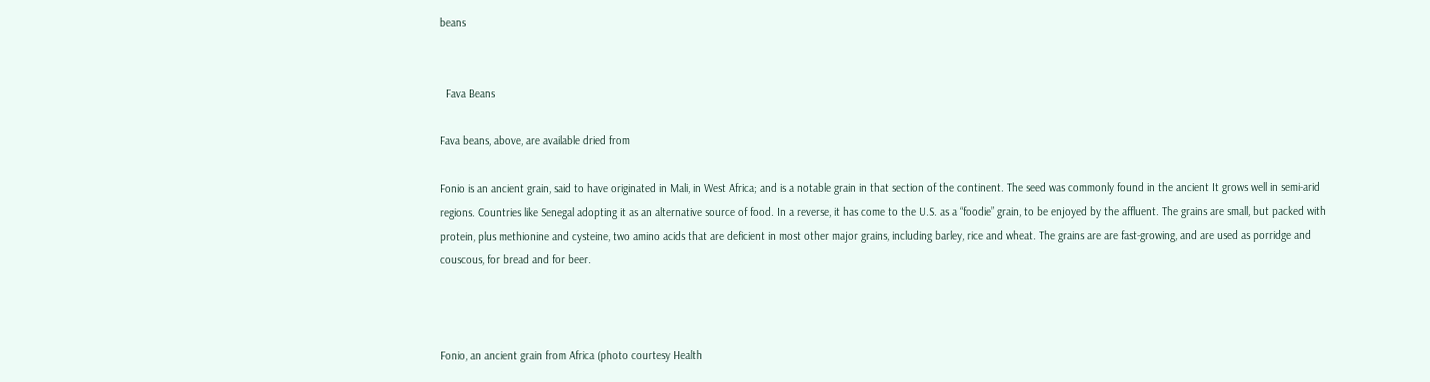beans


  Fava Beans

Fava beans, above, are available dried from

Fonio is an ancient grain, said to have originated in Mali, in West Africa; and is a notable grain in that section of the continent. The seed was commonly found in the ancient It grows well in semi-arid regions. Countries like Senegal adopting it as an alternative source of food. In a reverse, it has come to the U.S. as a “foodie” grain, to be enjoyed by the affluent. The grains are small, but packed with protein, plus methionine and cysteine, two amino acids that are deficient in most other major grains, including barley, rice and wheat. The grains are are fast-growing, and are used as porridge and couscous, for bread and for beer.



Fonio, an ancient grain from Africa (photo courtesy Health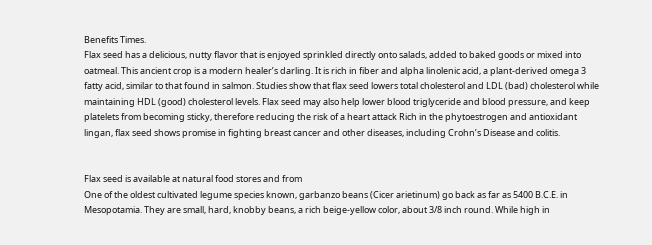Benefits Times.
Flax seed has a delicious, nutty flavor that is enjoyed sprinkled directly onto salads, added to baked goods or mixed into oatmeal. This ancient crop is a modern healer’s darling. It is rich in fiber and alpha linolenic acid, a plant-derived omega 3 fatty acid, similar to that found in salmon. Studies show that flax seed lowers total cholesterol and LDL (bad) cholesterol while maintaining HDL (good) cholesterol levels. Flax seed may also help lower blood triglyceride and blood pressure, and keep platelets from becoming sticky, therefore reducing the risk of a heart attack Rich in the phytoestrogen and antioxidant lingan, flax seed shows promise in fighting breast cancer and other diseases, including Crohn’s Disease and colitis.


Flax seed is available at natural food stores and from
One of the oldest cultivated legume species known, garbanzo beans (Cicer arietinum) go back as far as 5400 B.C.E. in Mesopotamia. They are small, hard, knobby beans, a rich beige-yellow color, about 3/8 inch round. While high in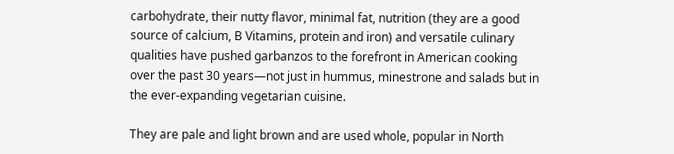carbohydrate, their nutty flavor, minimal fat, nutrition (they are a good source of calcium, B Vitamins, protein and iron) and versatile culinary qualities have pushed garbanzos to the forefront in American cooking over the past 30 years—not just in hummus, minestrone and salads but in the ever-expanding vegetarian cuisine.

They are pale and light brown and are used whole, popular in North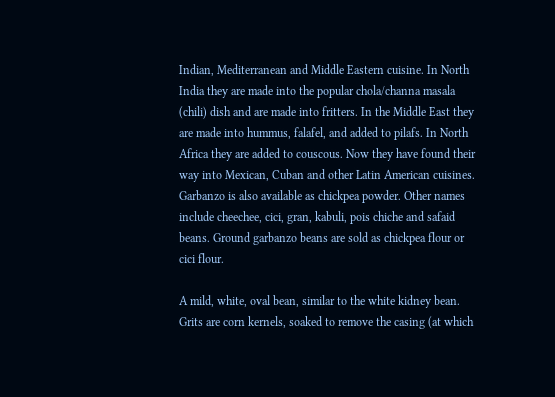Indian, Mediterranean and Middle Eastern cuisine. In North India they are made into the popular chola/channa masala (chili) dish and are made into fritters. In the Middle East they are made into hummus, falafel, and added to pilafs. In North Africa they are added to couscous. Now they have found their way into Mexican, Cuban and other Latin American cuisines. Garbanzo is also available as chickpea powder. Other names include cheechee, cici, gran, kabuli, pois chiche and safaid beans. Ground garbanzo beans are sold as chickpea flour or cici flour.

A mild, white, oval bean, similar to the white kidney bean.
Grits are corn kernels, soaked to remove the casing (at which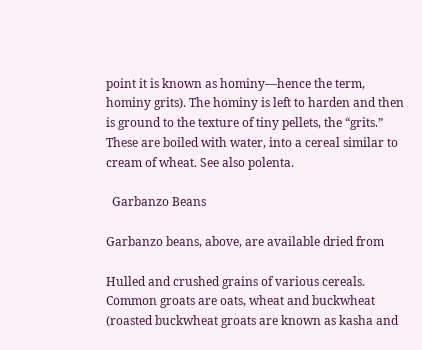point it is known as hominy—hence the term, hominy grits). The hominy is left to harden and then is ground to the texture of tiny pellets, the “grits.” These are boiled with water, into a cereal similar to cream of wheat. See also polenta.

  Garbanzo Beans

Garbanzo beans, above, are available dried from

Hulled and crushed grains of various cereals. Common groats are oats, wheat and buckwheat (roasted buckwheat groats are known as kasha and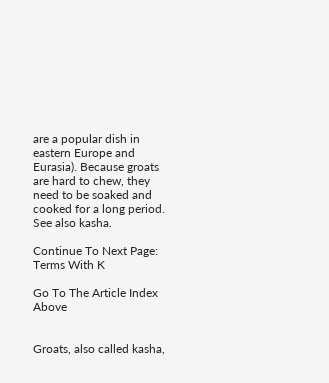are a popular dish in eastern Europe and Eurasia). Because groats are hard to chew, they need to be soaked and cooked for a long period. See also kasha.

Continue To Next Page: Terms With K

Go To The Article Index Above


Groats, also called kasha,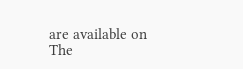are available on
The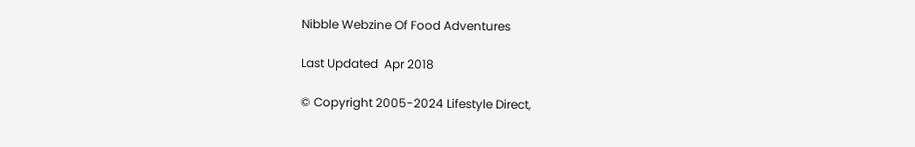Nibble Webzine Of Food Adventures

Last Updated  Apr 2018

© Copyright 2005-2024 Lifestyle Direct,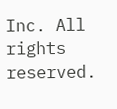Inc. All rights reserved.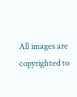All images are copyrighted to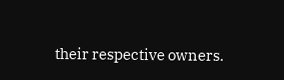their respective owners.